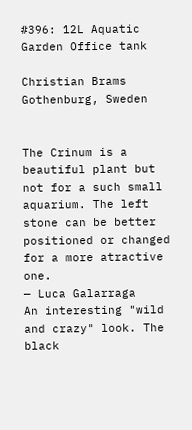#396: 12L Aquatic Garden Office tank

Christian Brams Gothenburg, Sweden


The Crinum is a beautiful plant but not for a such small aquarium. The left stone can be better positioned or changed for a more atractive one.
— Luca Galarraga
An interesting "wild and crazy" look. The black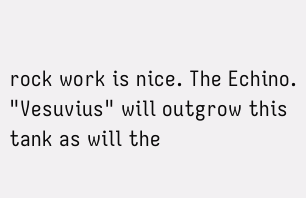rock work is nice. The Echino. "Vesuvius" will outgrow this tank as will the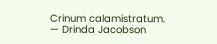Crinum calamistratum.
— Drinda Jacobson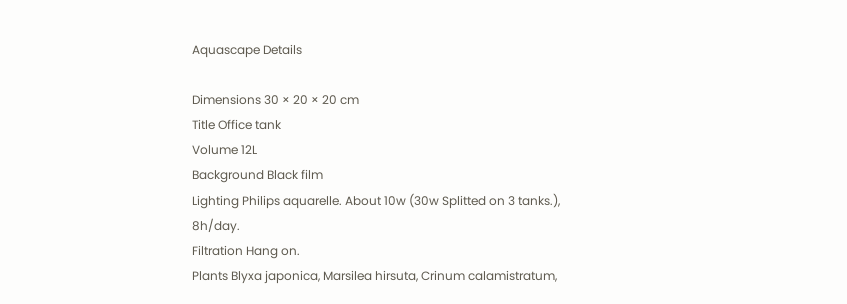Aquascape Details

Dimensions 30 × 20 × 20 cm
Title Office tank
Volume 12L
Background Black film
Lighting Philips aquarelle. About 10w (30w Splitted on 3 tanks.), 8h/day.
Filtration Hang on.
Plants Blyxa japonica, Marsilea hirsuta, Crinum calamistratum,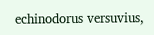echinodorus versuvius,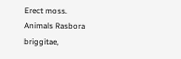Erect moss.
Animals Rasbora briggitae,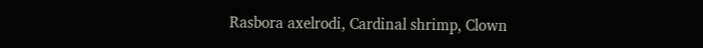Rasbora axelrodi, Cardinal shrimp, Clown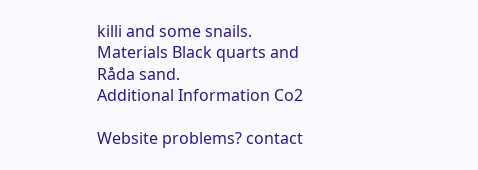killi and some snails.
Materials Black quarts and Råda sand.
Additional Information Co2

Website problems? contact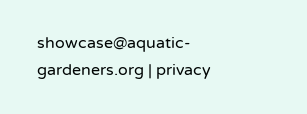showcase@aquatic-gardeners.org | privacy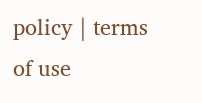policy | terms of use